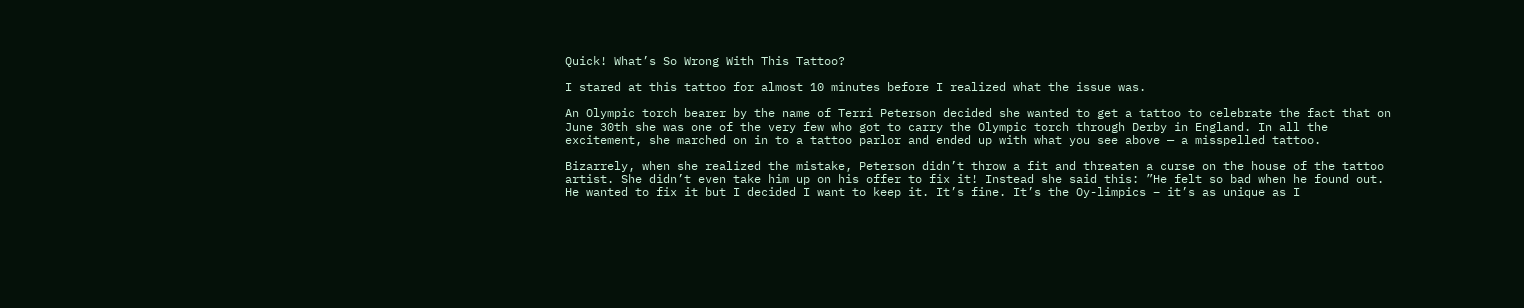Quick! What’s So Wrong With This Tattoo?

I stared at this tattoo for almost 10 minutes before I realized what the issue was.

An Olympic torch bearer by the name of Terri Peterson decided she wanted to get a tattoo to celebrate the fact that on June 30th she was one of the very few who got to carry the Olympic torch through Derby in England. In all the excitement, she marched on in to a tattoo parlor and ended up with what you see above — a misspelled tattoo.

Bizarrely, when she realized the mistake, Peterson didn’t throw a fit and threaten a curse on the house of the tattoo artist. She didn’t even take him up on his offer to fix it! Instead she said this: ”He felt so bad when he found out. He wanted to fix it but I decided I want to keep it. It’s fine. It’s the Oy-limpics – it’s as unique as I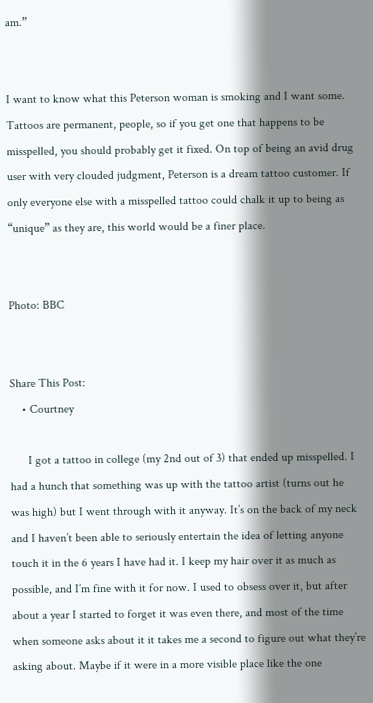am.”


I want to know what this Peterson woman is smoking and I want some. Tattoos are permanent, people, so if you get one that happens to be misspelled, you should probably get it fixed. On top of being an avid drug user with very clouded judgment, Peterson is a dream tattoo customer. If only everyone else with a misspelled tattoo could chalk it up to being as “unique” as they are, this world would be a finer place.


Photo: BBC


Share This Post:
    • Courtney

      I got a tattoo in college (my 2nd out of 3) that ended up misspelled. I had a hunch that something was up with the tattoo artist (turns out he was high) but I went through with it anyway. It’s on the back of my neck and I haven’t been able to seriously entertain the idea of letting anyone touch it in the 6 years I have had it. I keep my hair over it as much as possible, and I’m fine with it for now. I used to obsess over it, but after about a year I started to forget it was even there, and most of the time when someone asks about it it takes me a second to figure out what they’re asking about. Maybe if it were in a more visible place like the one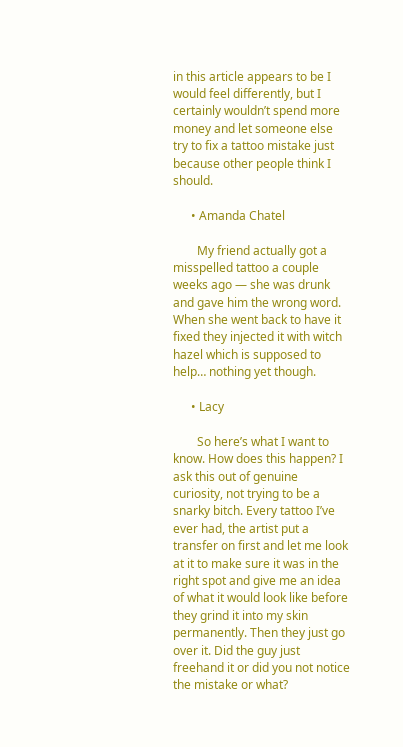in this article appears to be I would feel differently, but I certainly wouldn’t spend more money and let someone else try to fix a tattoo mistake just because other people think I should.

      • Amanda Chatel

        My friend actually got a misspelled tattoo a couple weeks ago — she was drunk and gave him the wrong word. When she went back to have it fixed they injected it with witch hazel which is supposed to help… nothing yet though.

      • Lacy

        So here’s what I want to know. How does this happen? I ask this out of genuine curiosity, not trying to be a snarky bitch. Every tattoo I’ve ever had, the artist put a transfer on first and let me look at it to make sure it was in the right spot and give me an idea of what it would look like before they grind it into my skin permanently. Then they just go over it. Did the guy just freehand it or did you not notice the mistake or what?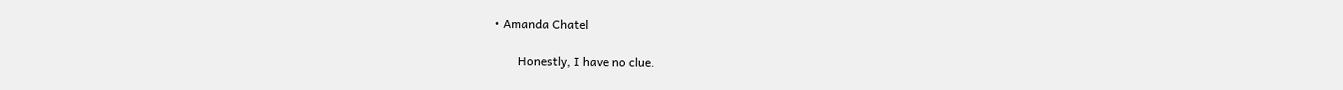• Amanda Chatel

        Honestly, I have no clue.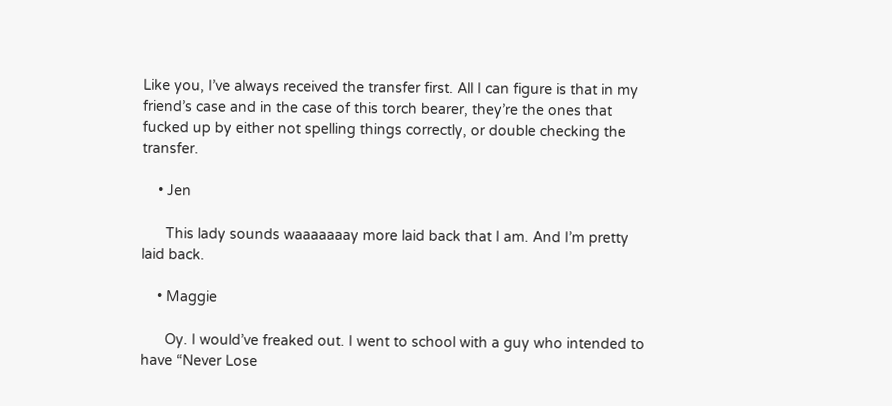Like you, I’ve always received the transfer first. All I can figure is that in my friend’s case and in the case of this torch bearer, they’re the ones that fucked up by either not spelling things correctly, or double checking the transfer.

    • Jen

      This lady sounds waaaaaaay more laid back that I am. And I’m pretty laid back.

    • Maggie

      Oy. I would’ve freaked out. I went to school with a guy who intended to have “Never Lose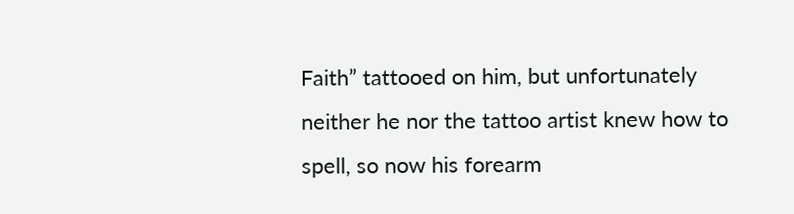Faith” tattooed on him, but unfortunately neither he nor the tattoo artist knew how to spell, so now his forearm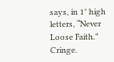says, in 1″ high letters, “Never Loose Faith.” Cringe.